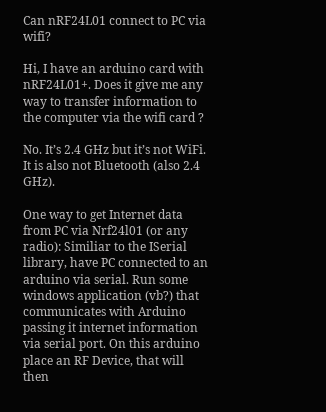Can nRF24L01 connect to PC via wifi?

Hi, I have an arduino card with nRF24L01+. Does it give me any way to transfer information to the computer via the wifi card ?

No. It’s 2.4 GHz but it’s not WiFi. It is also not Bluetooth (also 2.4 GHz).

One way to get Internet data from PC via Nrf24l01 (or any radio): Similiar to the ISerial library, have PC connected to an arduino via serial. Run some windows application (vb?) that communicates with Arduino passing it internet information via serial port. On this arduino place an RF Device, that will then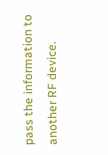pass the information to another RF device.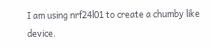I am using nrf24l01 to create a chumby like device.